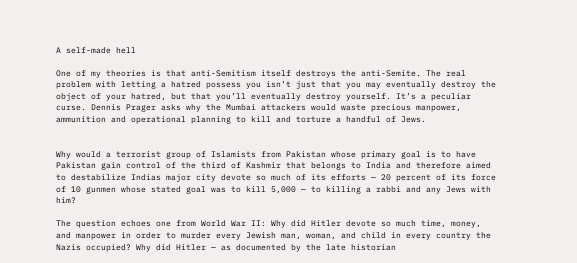A self-made hell

One of my theories is that anti-Semitism itself destroys the anti-Semite. The real problem with letting a hatred possess you isn’t just that you may eventually destroy the object of your hatred, but that you’ll eventually destroy yourself. It’s a peculiar curse. Dennis Prager asks why the Mumbai attackers would waste precious manpower, ammunition and operational planning to kill and torture a handful of Jews.


Why would a terrorist group of Islamists from Pakistan whose primary goal is to have Pakistan gain control of the third of Kashmir that belongs to India and therefore aimed to destabilize Indias major city devote so much of its efforts — 20 percent of its force of 10 gunmen whose stated goal was to kill 5,000 — to killing a rabbi and any Jews with him?

The question echoes one from World War II: Why did Hitler devote so much time, money, and manpower in order to murder every Jewish man, woman, and child in every country the Nazis occupied? Why did Hitler — as documented by the late historian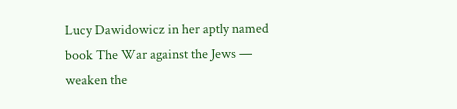Lucy Dawidowicz in her aptly named book The War against the Jews — weaken the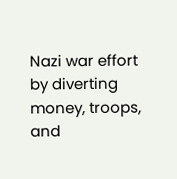Nazi war effort by diverting money, troops, and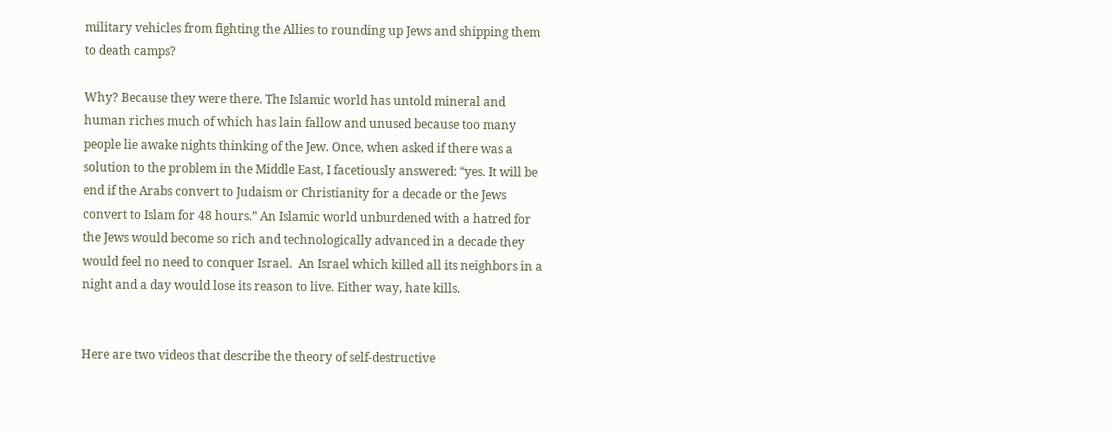military vehicles from fighting the Allies to rounding up Jews and shipping them to death camps?

Why? Because they were there. The Islamic world has untold mineral and human riches much of which has lain fallow and unused because too many people lie awake nights thinking of the Jew. Once, when asked if there was a solution to the problem in the Middle East, I facetiously answered: “yes. It will be end if the Arabs convert to Judaism or Christianity for a decade or the Jews convert to Islam for 48 hours.” An Islamic world unburdened with a hatred for the Jews would become so rich and technologically advanced in a decade they would feel no need to conquer Israel.  An Israel which killed all its neighbors in a night and a day would lose its reason to live. Either way, hate kills.


Here are two videos that describe the theory of self-destructive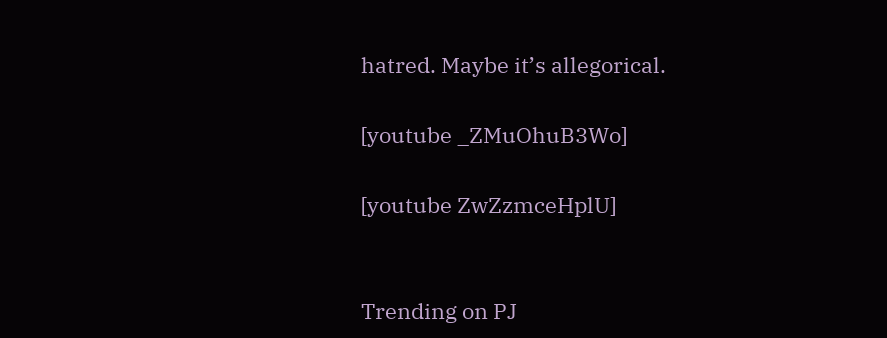hatred. Maybe it’s allegorical.

[youtube _ZMuOhuB3Wo]

[youtube ZwZzmceHplU]


Trending on PJ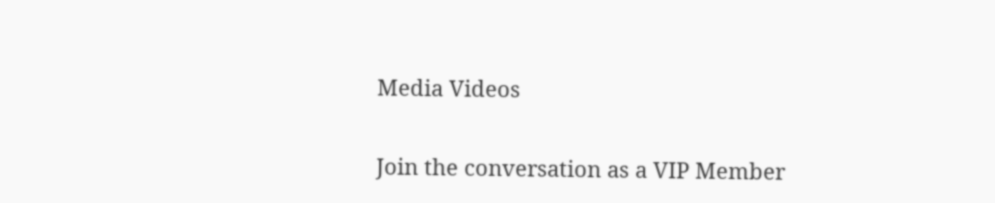Media Videos

Join the conversation as a VIP Member